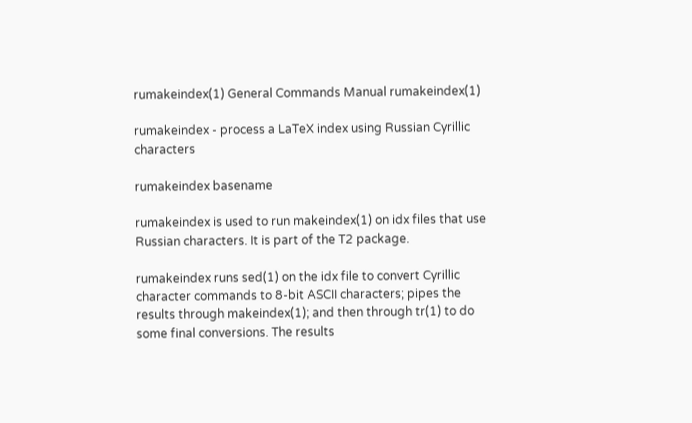rumakeindex(1) General Commands Manual rumakeindex(1)

rumakeindex - process a LaTeX index using Russian Cyrillic characters

rumakeindex basename

rumakeindex is used to run makeindex(1) on idx files that use Russian characters. It is part of the T2 package.

rumakeindex runs sed(1) on the idx file to convert Cyrillic character commands to 8-bit ASCII characters; pipes the results through makeindex(1); and then through tr(1) to do some final conversions. The results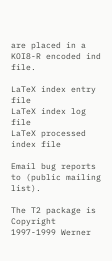are placed in a KOI8-R encoded ind file.

LaTeX index entry file
LaTeX index log file
LaTeX processed index file

Email bug reports to (public mailing list).

The T2 package is Copyright 1997-1999 Werner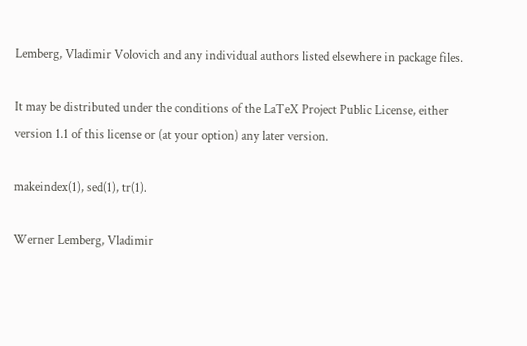Lemberg, Vladimir Volovich and any individual authors listed elsewhere in package files.

It may be distributed under the conditions of the LaTeX Project Public License, either version 1.1 of this license or (at your option) any later version.

makeindex(1), sed(1), tr(1).

Werner Lemberg, Vladimir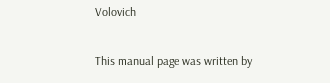Volovich

This manual page was written by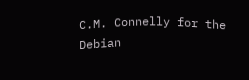C.M. Connelly for the Debian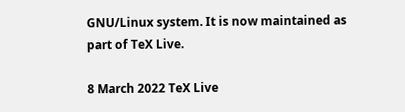GNU/Linux system. It is now maintained as part of TeX Live.

8 March 2022 TeX Live